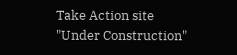Take Action site "Under Construction"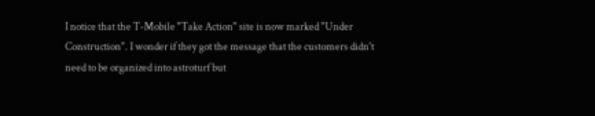I notice that the T-Mobile "Take Action" site is now marked "Under Construction". I wonder if they got the message that the customers didn't need to be organized into astroturf but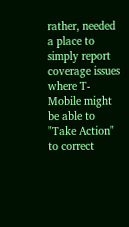rather, needed a place to simply report coverage issues where T-Mobile might be able to "Take Action" to correct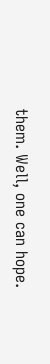them. Well, one can hope.